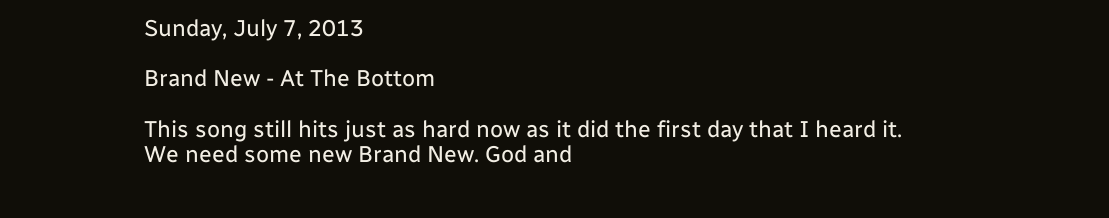Sunday, July 7, 2013

Brand New - At The Bottom

This song still hits just as hard now as it did the first day that I heard it. We need some new Brand New. God and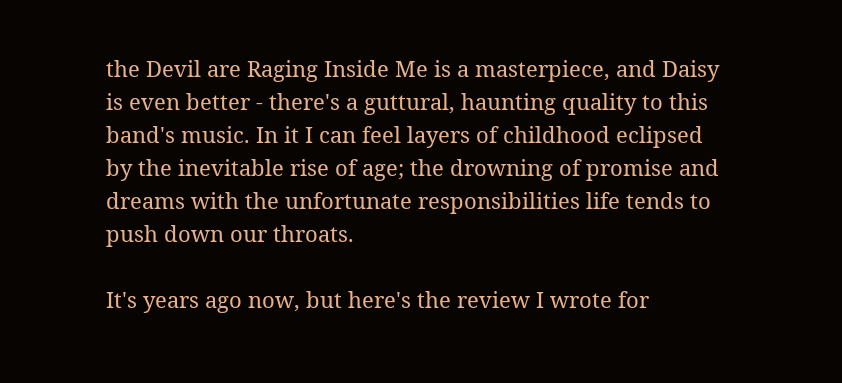the Devil are Raging Inside Me is a masterpiece, and Daisy is even better - there's a guttural, haunting quality to this band's music. In it I can feel layers of childhood eclipsed by the inevitable rise of age; the drowning of promise and dreams with the unfortunate responsibilities life tends to push down our throats.

It's years ago now, but here's the review I wrote for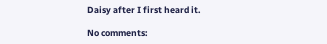Daisy after I first heard it.

No comments: